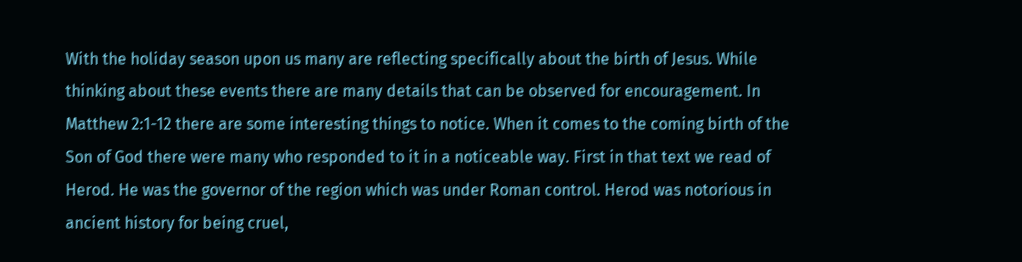With the holiday season upon us many are reflecting specifically about the birth of Jesus. While thinking about these events there are many details that can be observed for encouragement. In Matthew 2:1-12 there are some interesting things to notice. When it comes to the coming birth of the Son of God there were many who responded to it in a noticeable way. First in that text we read of Herod. He was the governor of the region which was under Roman control. Herod was notorious in ancient history for being cruel,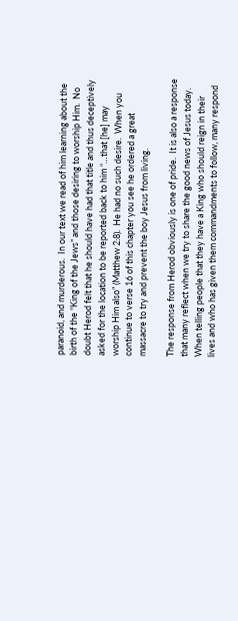paranoid, and murderous.  In our text we read of him learning about the birth of the “King of the Jews” and those desiring to worship Him.  No doubt Herod felt that he should have had that title and thus deceptively asked for the location to be reported back to him “…that [he] may worship Him also” (Matthew 2:8).  He had no such desire.  When you continue to verse 16 of this chapter you see he ordered a great massacre to try and prevent the boy Jesus from living.

The response from Herod obviously is one of pride.  It is also a response that many reflect when we try to share the good news of Jesus today.  When telling people that they have a King who should reign in their lives and who has given them commandments to follow, many respond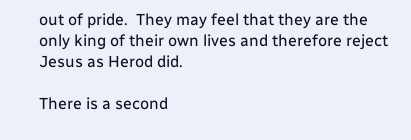out of pride.  They may feel that they are the only king of their own lives and therefore reject Jesus as Herod did.

There is a second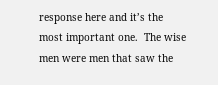response here and it’s the most important one.  The wise men were men that saw the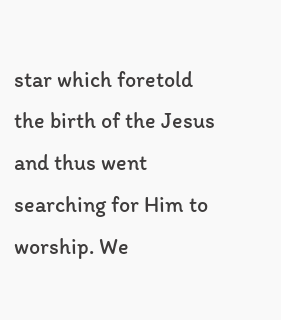star which foretold the birth of the Jesus and thus went searching for Him to worship. We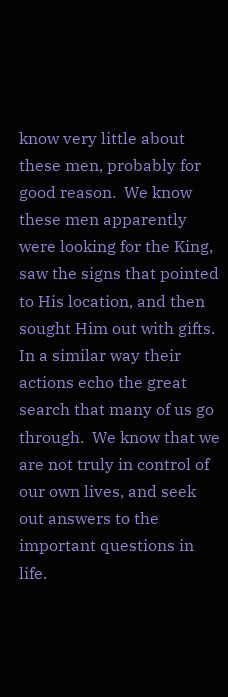know very little about these men, probably for good reason.  We know these men apparently were looking for the King, saw the signs that pointed to His location, and then sought Him out with gifts.  In a similar way their actions echo the great search that many of us go through.  We know that we are not truly in control of our own lives, and seek out answers to the important questions in life.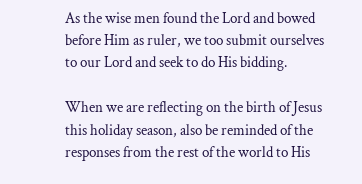As the wise men found the Lord and bowed before Him as ruler, we too submit ourselves to our Lord and seek to do His bidding.

When we are reflecting on the birth of Jesus this holiday season, also be reminded of the responses from the rest of the world to His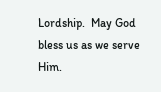Lordship.  May God bless us as we serve Him.